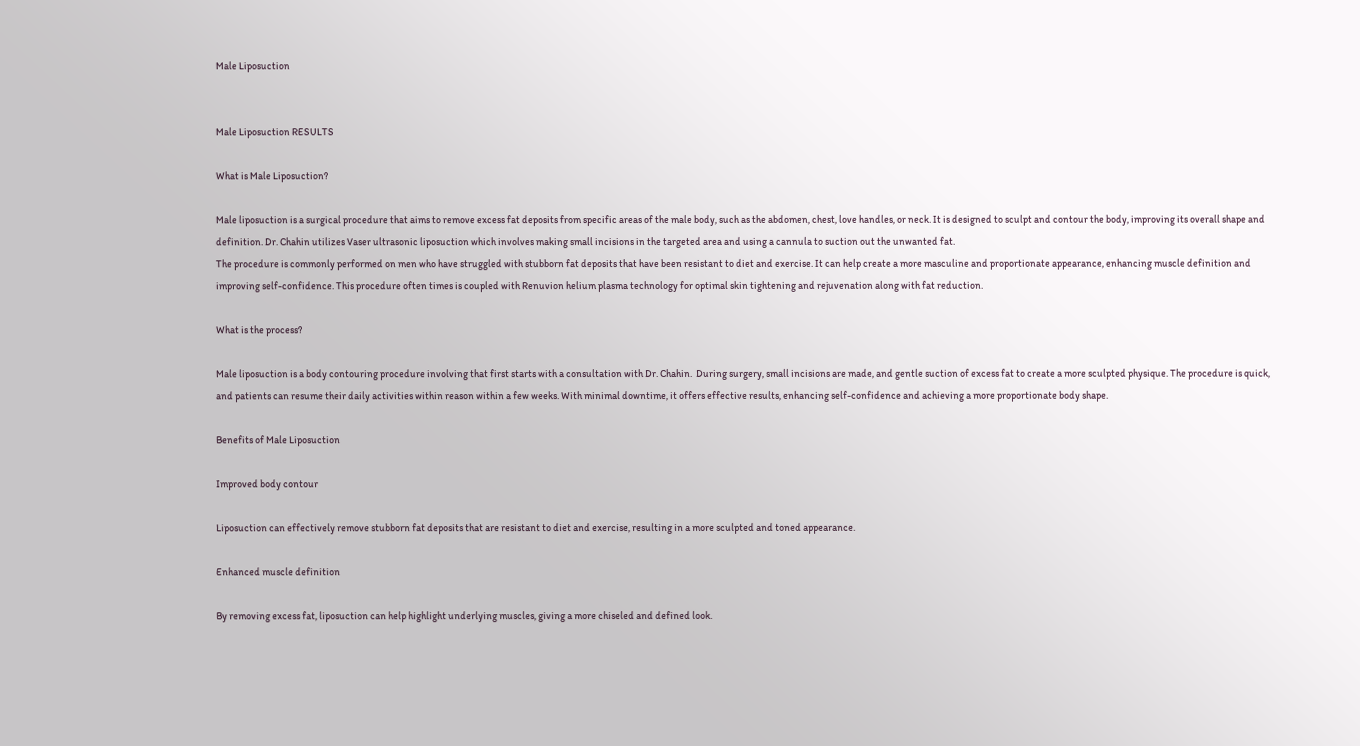Male Liposuction


Male Liposuction RESULTS

What is Male Liposuction?

Male liposuction is a surgical procedure that aims to remove excess fat deposits from specific areas of the male body, such as the abdomen, chest, love handles, or neck. It is designed to sculpt and contour the body, improving its overall shape and definition. Dr. Chahin utilizes Vaser ultrasonic liposuction which involves making small incisions in the targeted area and using a cannula to suction out the unwanted fat.
The procedure is commonly performed on men who have struggled with stubborn fat deposits that have been resistant to diet and exercise. It can help create a more masculine and proportionate appearance, enhancing muscle definition and improving self-confidence. This procedure often times is coupled with Renuvion helium plasma technology for optimal skin tightening and rejuvenation along with fat reduction.

What is the process?

Male liposuction is a body contouring procedure involving that first starts with a consultation with Dr. Chahin.  During surgery, small incisions are made, and gentle suction of excess fat to create a more sculpted physique. The procedure is quick, and patients can resume their daily activities within reason within a few weeks. With minimal downtime, it offers effective results, enhancing self-confidence and achieving a more proportionate body shape.

Benefits of Male Liposuction

Improved body contour

Liposuction can effectively remove stubborn fat deposits that are resistant to diet and exercise, resulting in a more sculpted and toned appearance.

Enhanced muscle definition

By removing excess fat, liposuction can help highlight underlying muscles, giving a more chiseled and defined look.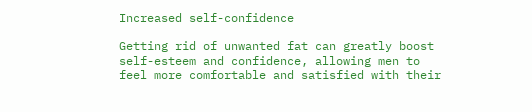Increased self-confidence

Getting rid of unwanted fat can greatly boost self-esteem and confidence, allowing men to feel more comfortable and satisfied with their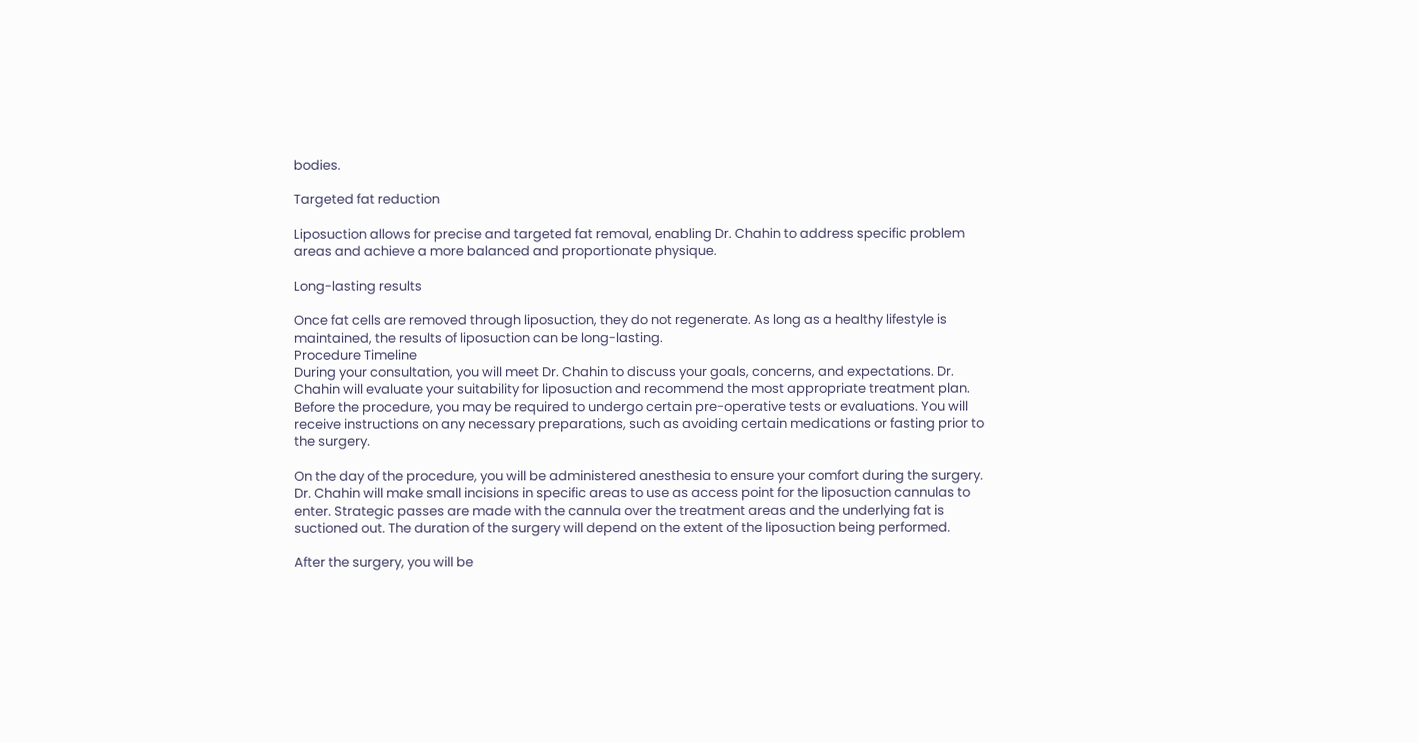bodies.

Targeted fat reduction

Liposuction allows for precise and targeted fat removal, enabling Dr. Chahin to address specific problem areas and achieve a more balanced and proportionate physique.

Long-lasting results

Once fat cells are removed through liposuction, they do not regenerate. As long as a healthy lifestyle is maintained, the results of liposuction can be long-lasting.
Procedure Timeline
During your consultation, you will meet Dr. Chahin to discuss your goals, concerns, and expectations. Dr. Chahin will evaluate your suitability for liposuction and recommend the most appropriate treatment plan.
Before the procedure, you may be required to undergo certain pre-operative tests or evaluations. You will receive instructions on any necessary preparations, such as avoiding certain medications or fasting prior to the surgery.

On the day of the procedure, you will be administered anesthesia to ensure your comfort during the surgery. Dr. Chahin will make small incisions in specific areas to use as access point for the liposuction cannulas to enter. Strategic passes are made with the cannula over the treatment areas and the underlying fat is suctioned out. The duration of the surgery will depend on the extent of the liposuction being performed.

After the surgery, you will be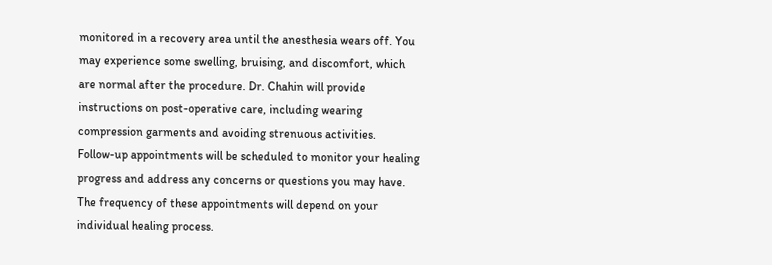monitored in a recovery area until the anesthesia wears off. You may experience some swelling, bruising, and discomfort, which are normal after the procedure. Dr. Chahin will provide instructions on post-operative care, including wearing compression garments and avoiding strenuous activities.
Follow-up appointments will be scheduled to monitor your healing progress and address any concerns or questions you may have. The frequency of these appointments will depend on your individual healing process.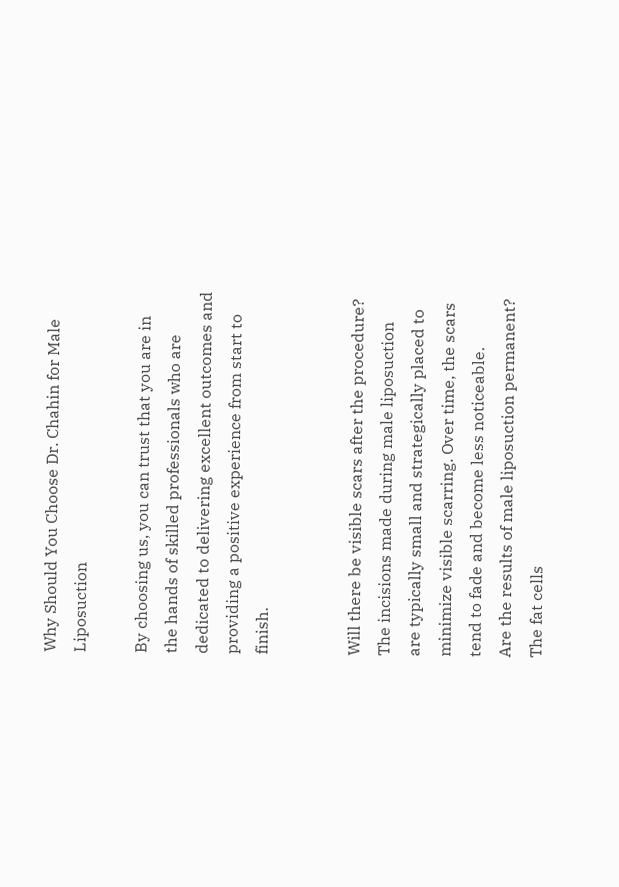Why Should You Choose Dr. Chahin for Male Liposuction

By choosing us, you can trust that you are in the hands of skilled professionals who are dedicated to delivering excellent outcomes and providing a positive experience from start to finish.


Will there be visible scars after the procedure?
The incisions made during male liposuction are typically small and strategically placed to minimize visible scarring. Over time, the scars tend to fade and become less noticeable.
Are the results of male liposuction permanent?
The fat cells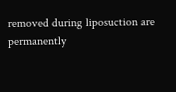removed during liposuction are permanently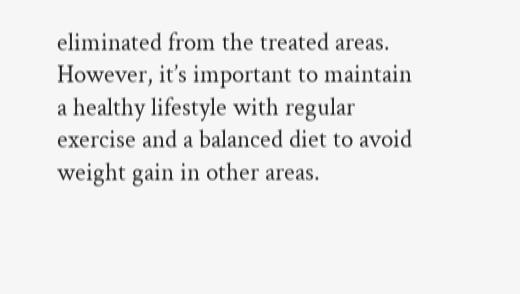eliminated from the treated areas. However, it’s important to maintain a healthy lifestyle with regular exercise and a balanced diet to avoid weight gain in other areas.